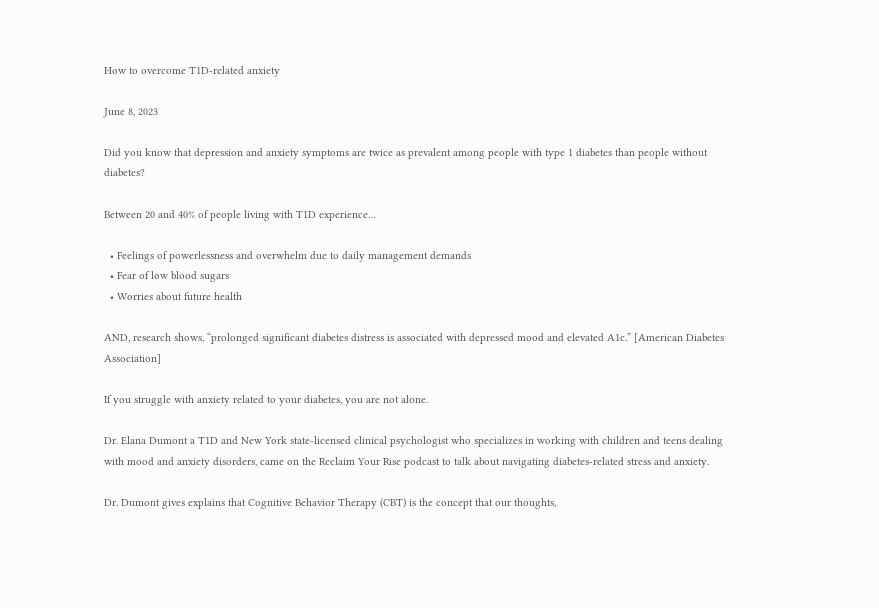How to overcome T1D-related anxiety

June 8, 2023

Did you know that depression and anxiety symptoms are twice as prevalent among people with type 1 diabetes than people without diabetes?

Between 20 and 40% of people living with T1D experience…

  • Feelings of powerlessness and overwhelm due to daily management demands
  • Fear of low blood sugars
  • Worries about future health

AND, research shows, “prolonged significant diabetes distress is associated with depressed mood and elevated A1c.” [American Diabetes Association]

If you struggle with anxiety related to your diabetes, you are not alone.

Dr. Elana Dumont a T1D and New York state-licensed clinical psychologist who specializes in working with children and teens dealing with mood and anxiety disorders, came on the Reclaim Your Rise podcast to talk about navigating diabetes-related stress and anxiety.

Dr. Dumont gives explains that Cognitive Behavior Therapy (CBT) is the concept that our thoughts,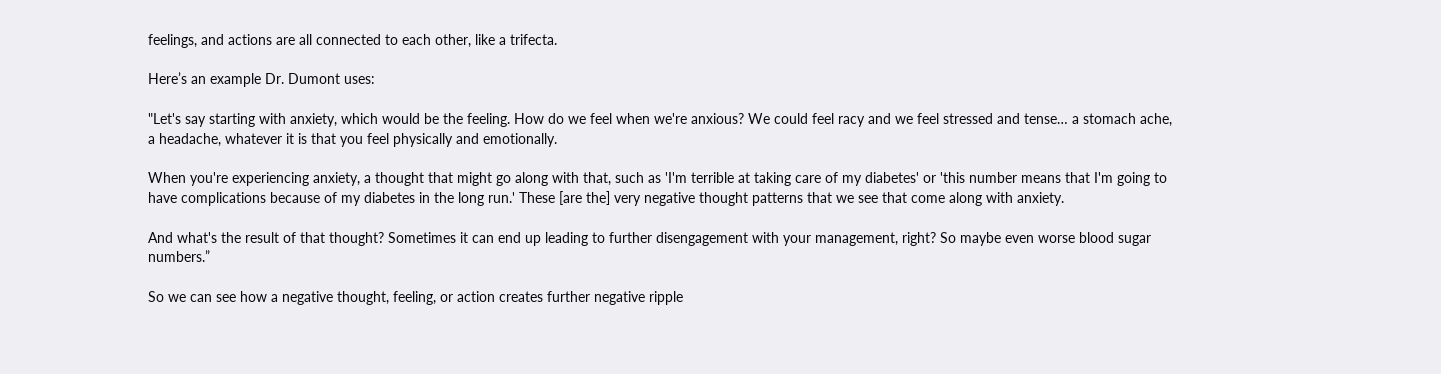feelings, and actions are all connected to each other, like a trifecta.

Here’s an example Dr. Dumont uses:

"Let's say starting with anxiety, which would be the feeling. How do we feel when we're anxious? We could feel racy and we feel stressed and tense… a stomach ache, a headache, whatever it is that you feel physically and emotionally.

When you're experiencing anxiety, a thought that might go along with that, such as 'I'm terrible at taking care of my diabetes' or 'this number means that I'm going to have complications because of my diabetes in the long run.' These [are the] very negative thought patterns that we see that come along with anxiety.

And what's the result of that thought? Sometimes it can end up leading to further disengagement with your management, right? So maybe even worse blood sugar numbers.”

So we can see how a negative thought, feeling, or action creates further negative ripple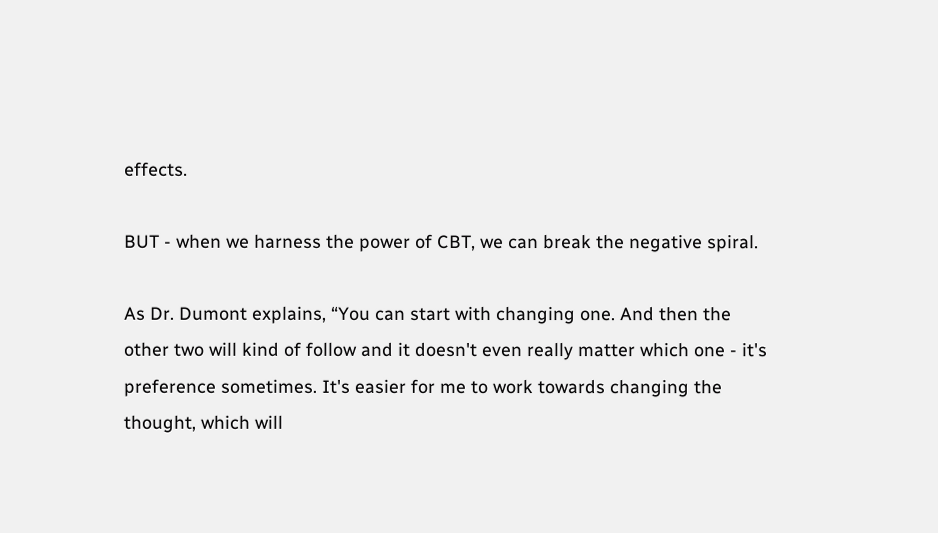effects.

BUT - when we harness the power of CBT, we can break the negative spiral.

As Dr. Dumont explains, “You can start with changing one. And then the other two will kind of follow and it doesn't even really matter which one - it's preference sometimes. It's easier for me to work towards changing the thought, which will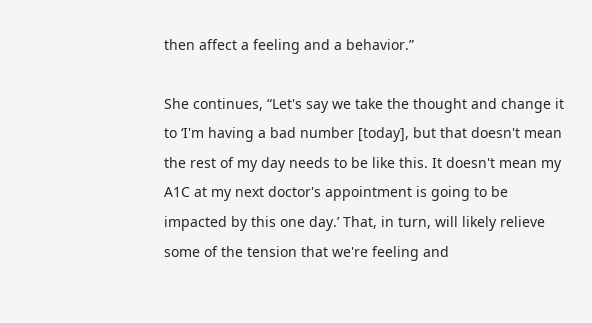then affect a feeling and a behavior.”

She continues, “Let's say we take the thought and change it to ‘I'm having a bad number [today], but that doesn't mean the rest of my day needs to be like this. It doesn't mean my A1C at my next doctor's appointment is going to be impacted by this one day.’ That, in turn, will likely relieve some of the tension that we're feeling and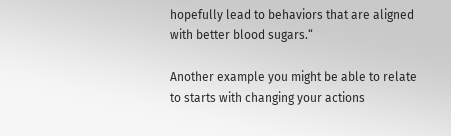hopefully lead to behaviors that are aligned with better blood sugars.“

Another example you might be able to relate to starts with changing your actions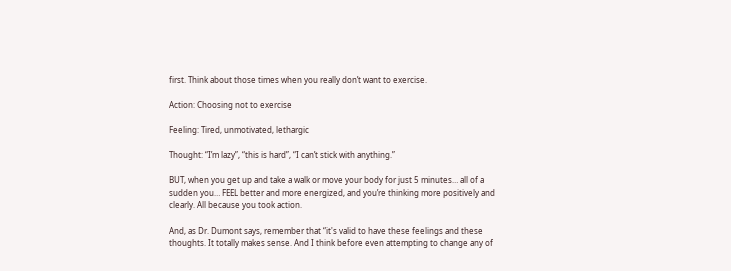first. Think about those times when you really don’t want to exercise.

Action: Choosing not to exercise

Feeling: Tired, unmotivated, lethargic

Thought: “I’m lazy”, “this is hard”, “I can’t stick with anything.”

BUT, when you get up and take a walk or move your body for just 5 minutes… all of a sudden you… FEEL better and more energized, and you’re thinking more positively and clearly. All because you took action.

And, as Dr. Dumont says, remember that “it's valid to have these feelings and these thoughts. It totally makes sense. And I think before even attempting to change any of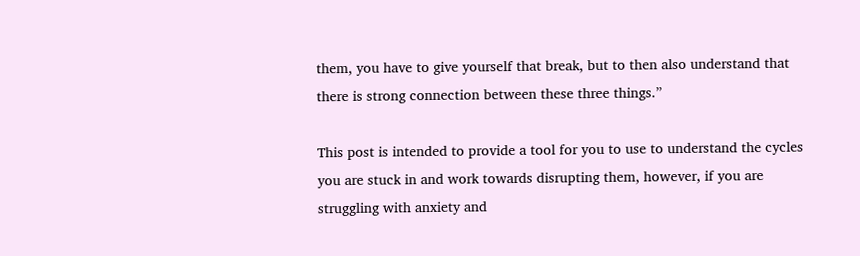them, you have to give yourself that break, but to then also understand that there is strong connection between these three things.”

This post is intended to provide a tool for you to use to understand the cycles you are stuck in and work towards disrupting them, however, if you are struggling with anxiety and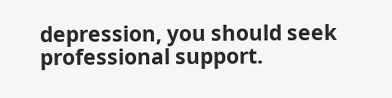depression, you should seek professional support.